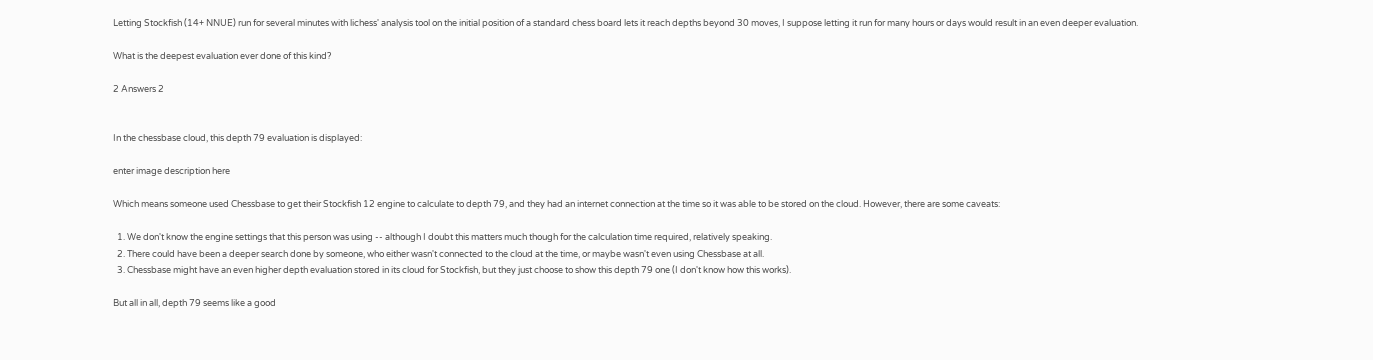Letting Stockfish (14+ NNUE) run for several minutes with lichess' analysis tool on the initial position of a standard chess board lets it reach depths beyond 30 moves, I suppose letting it run for many hours or days would result in an even deeper evaluation.

What is the deepest evaluation ever done of this kind?

2 Answers 2


In the chessbase cloud, this depth 79 evaluation is displayed:

enter image description here

Which means someone used Chessbase to get their Stockfish 12 engine to calculate to depth 79, and they had an internet connection at the time so it was able to be stored on the cloud. However, there are some caveats:

  1. We don't know the engine settings that this person was using -- although I doubt this matters much though for the calculation time required, relatively speaking.
  2. There could have been a deeper search done by someone, who either wasn't connected to the cloud at the time, or maybe wasn't even using Chessbase at all.
  3. Chessbase might have an even higher depth evaluation stored in its cloud for Stockfish, but they just choose to show this depth 79 one (I don't know how this works).

But all in all, depth 79 seems like a good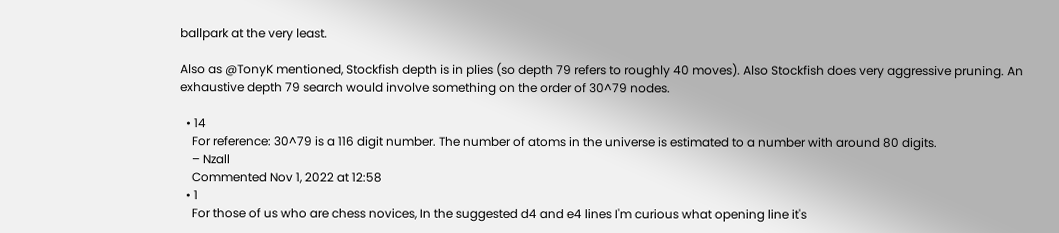ballpark at the very least.

Also as @TonyK mentioned, Stockfish depth is in plies (so depth 79 refers to roughly 40 moves). Also Stockfish does very aggressive pruning. An exhaustive depth 79 search would involve something on the order of 30^79 nodes.

  • 14
    For reference: 30^79 is a 116 digit number. The number of atoms in the universe is estimated to a number with around 80 digits.
    – Nzall
    Commented Nov 1, 2022 at 12:58
  • 1
    For those of us who are chess novices, In the suggested d4 and e4 lines I'm curious what opening line it's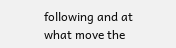following and at what move the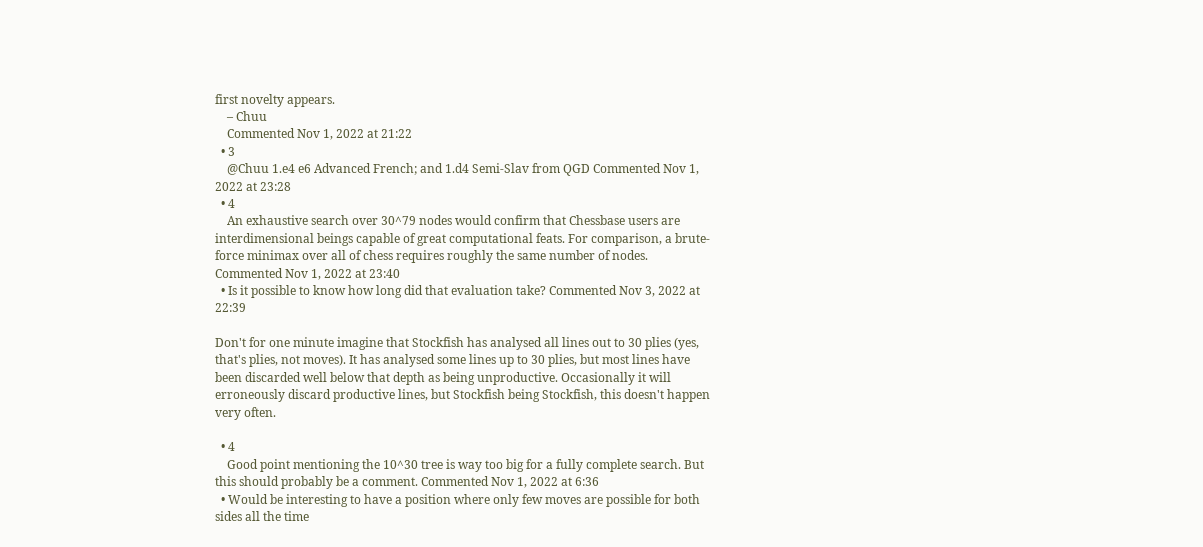first novelty appears.
    – Chuu
    Commented Nov 1, 2022 at 21:22
  • 3
    @Chuu 1.e4 e6 Advanced French; and 1.d4 Semi-Slav from QGD Commented Nov 1, 2022 at 23:28
  • 4
    An exhaustive search over 30^79 nodes would confirm that Chessbase users are interdimensional beings capable of great computational feats. For comparison, a brute-force minimax over all of chess requires roughly the same number of nodes. Commented Nov 1, 2022 at 23:40
  • Is it possible to know how long did that evaluation take? Commented Nov 3, 2022 at 22:39

Don't for one minute imagine that Stockfish has analysed all lines out to 30 plies (yes, that's plies, not moves). It has analysed some lines up to 30 plies, but most lines have been discarded well below that depth as being unproductive. Occasionally it will erroneously discard productive lines, but Stockfish being Stockfish, this doesn't happen very often.

  • 4
    Good point mentioning the 10^30 tree is way too big for a fully complete search. But this should probably be a comment. Commented Nov 1, 2022 at 6:36
  • Would be interesting to have a position where only few moves are possible for both sides all the time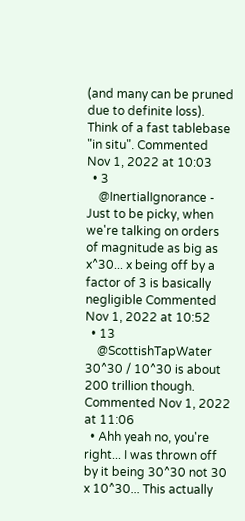(and many can be pruned due to definite loss). Think of a fast tablebase "in situ". Commented Nov 1, 2022 at 10:03
  • 3
    @InertialIgnorance - Just to be picky, when we're talking on orders of magnitude as big as x^30... x being off by a factor of 3 is basically negligible Commented Nov 1, 2022 at 10:52
  • 13
    @ScottishTapWater 30^30 / 10^30 is about 200 trillion though. Commented Nov 1, 2022 at 11:06
  • Ahh yeah no, you're right... I was thrown off by it being 30^30 not 30 x 10^30... This actually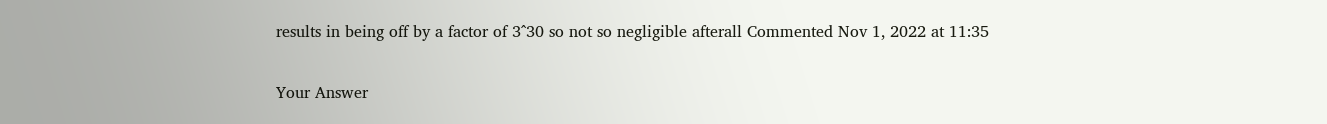results in being off by a factor of 3^30 so not so negligible afterall Commented Nov 1, 2022 at 11:35

Your Answer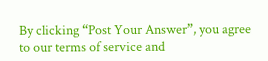By clicking “Post Your Answer”, you agree to our terms of service and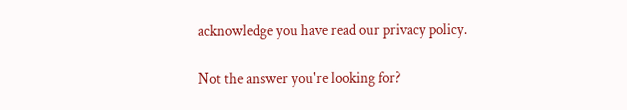acknowledge you have read our privacy policy.

Not the answer you're looking for?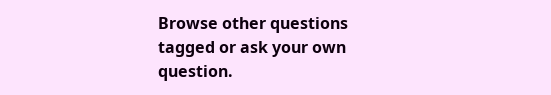Browse other questions tagged or ask your own question.